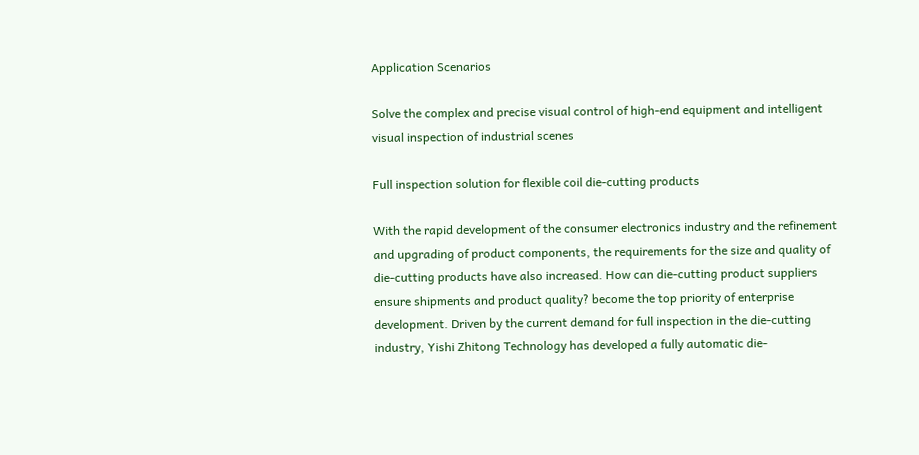Application Scenarios

Solve the complex and precise visual control of high-end equipment and intelligent visual inspection of industrial scenes

Full inspection solution for flexible coil die-cutting products

With the rapid development of the consumer electronics industry and the refinement and upgrading of product components, the requirements for the size and quality of die-cutting products have also increased. How can die-cutting product suppliers ensure shipments and product quality? become the top priority of enterprise development. Driven by the current demand for full inspection in the die-cutting industry, Yishi Zhitong Technology has developed a fully automatic die-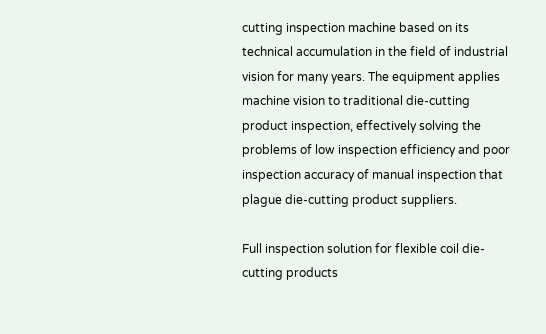cutting inspection machine based on its technical accumulation in the field of industrial vision for many years. The equipment applies machine vision to traditional die-cutting product inspection, effectively solving the problems of low inspection efficiency and poor inspection accuracy of manual inspection that plague die-cutting product suppliers.

Full inspection solution for flexible coil die-cutting products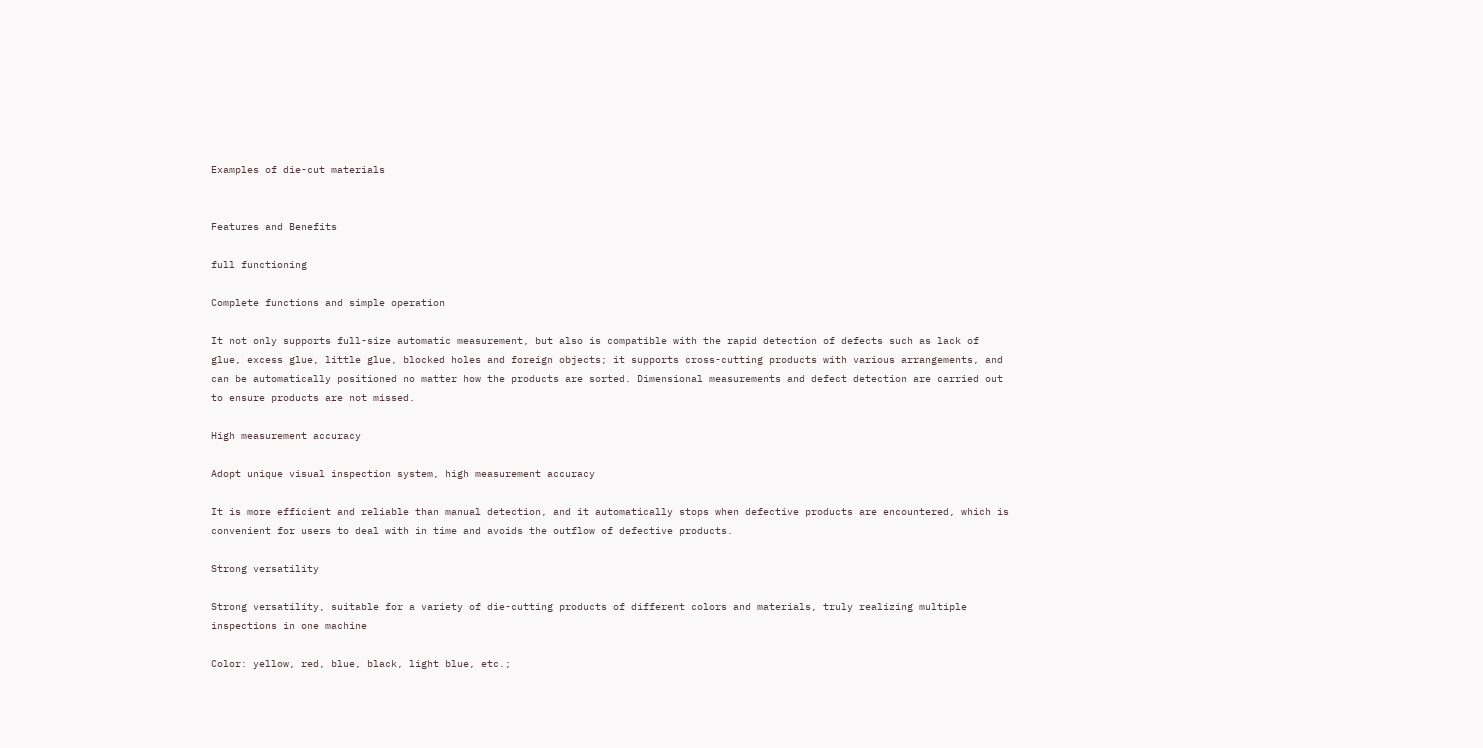Examples of die-cut materials


Features and Benefits

full functioning

Complete functions and simple operation

It not only supports full-size automatic measurement, but also is compatible with the rapid detection of defects such as lack of glue, excess glue, little glue, blocked holes and foreign objects; it supports cross-cutting products with various arrangements, and can be automatically positioned no matter how the products are sorted. Dimensional measurements and defect detection are carried out to ensure products are not missed.

High measurement accuracy

Adopt unique visual inspection system, high measurement accuracy

It is more efficient and reliable than manual detection, and it automatically stops when defective products are encountered, which is convenient for users to deal with in time and avoids the outflow of defective products.

Strong versatility

Strong versatility, suitable for a variety of die-cutting products of different colors and materials, truly realizing multiple inspections in one machine

Color: yellow, red, blue, black, light blue, etc.;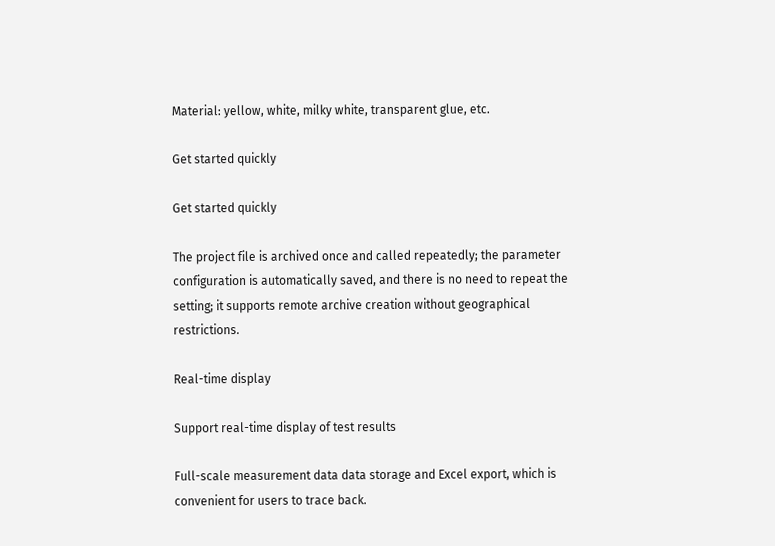Material: yellow, white, milky white, transparent glue, etc.

Get started quickly

Get started quickly

The project file is archived once and called repeatedly; the parameter configuration is automatically saved, and there is no need to repeat the setting; it supports remote archive creation without geographical restrictions.

Real-time display

Support real-time display of test results

Full-scale measurement data data storage and Excel export, which is convenient for users to trace back.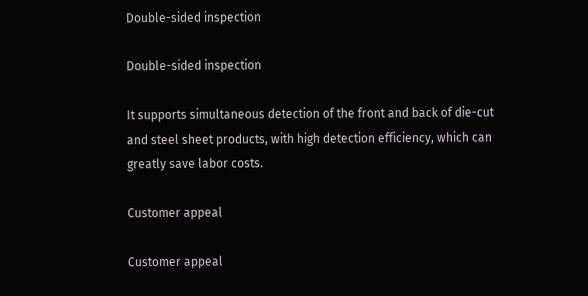Double-sided inspection

Double-sided inspection

It supports simultaneous detection of the front and back of die-cut and steel sheet products, with high detection efficiency, which can greatly save labor costs.

Customer appeal

Customer appeal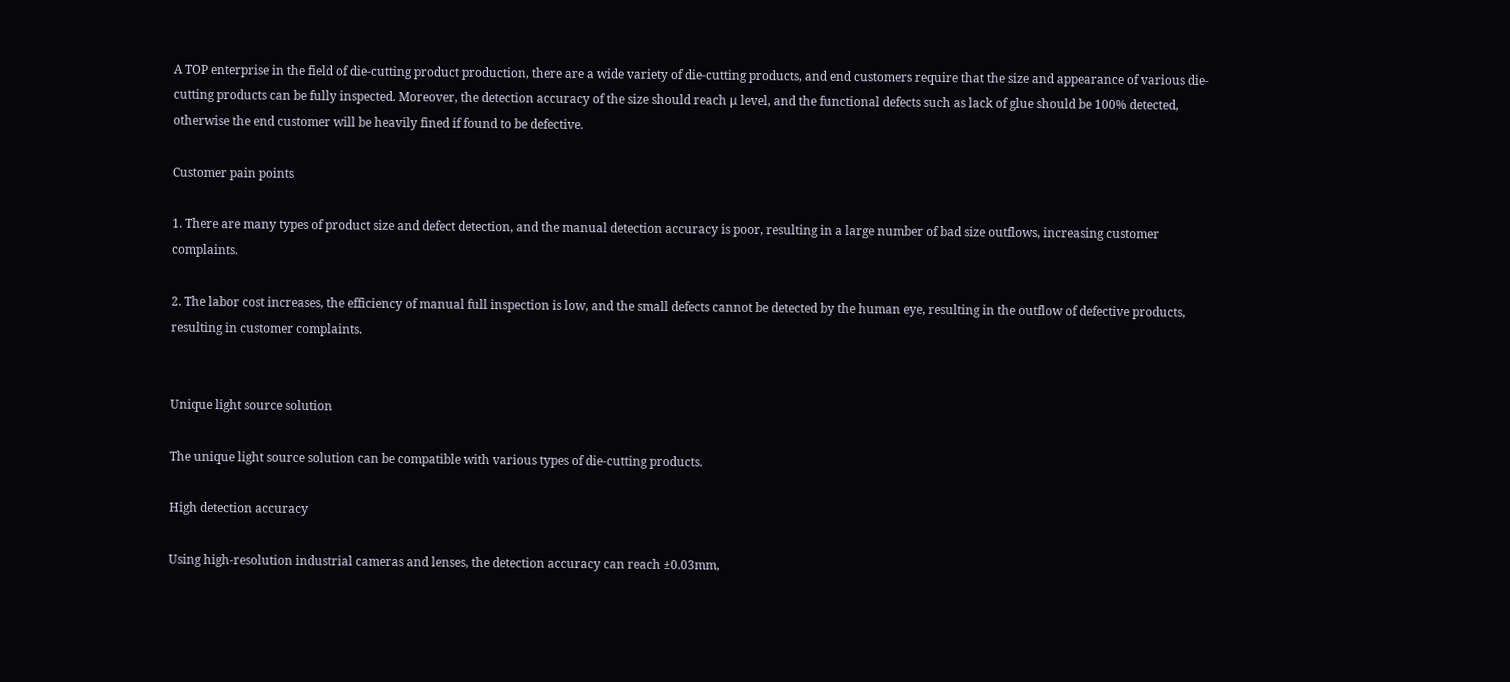A TOP enterprise in the field of die-cutting product production, there are a wide variety of die-cutting products, and end customers require that the size and appearance of various die-cutting products can be fully inspected. Moreover, the detection accuracy of the size should reach μ level, and the functional defects such as lack of glue should be 100% detected, otherwise the end customer will be heavily fined if found to be defective.

Customer pain points

1. There are many types of product size and defect detection, and the manual detection accuracy is poor, resulting in a large number of bad size outflows, increasing customer complaints.

2. The labor cost increases, the efficiency of manual full inspection is low, and the small defects cannot be detected by the human eye, resulting in the outflow of defective products, resulting in customer complaints.


Unique light source solution

The unique light source solution can be compatible with various types of die-cutting products.

High detection accuracy

Using high-resolution industrial cameras and lenses, the detection accuracy can reach ±0.03mm,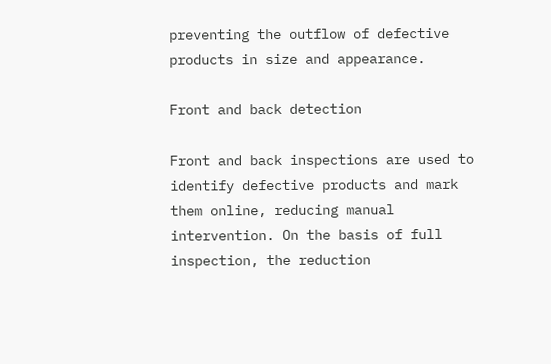preventing the outflow of defective products in size and appearance.

Front and back detection

Front and back inspections are used to identify defective products and mark them online, reducing manual intervention. On the basis of full inspection, the reduction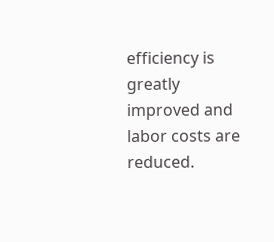efficiency is greatly improved and labor costs are reduced.